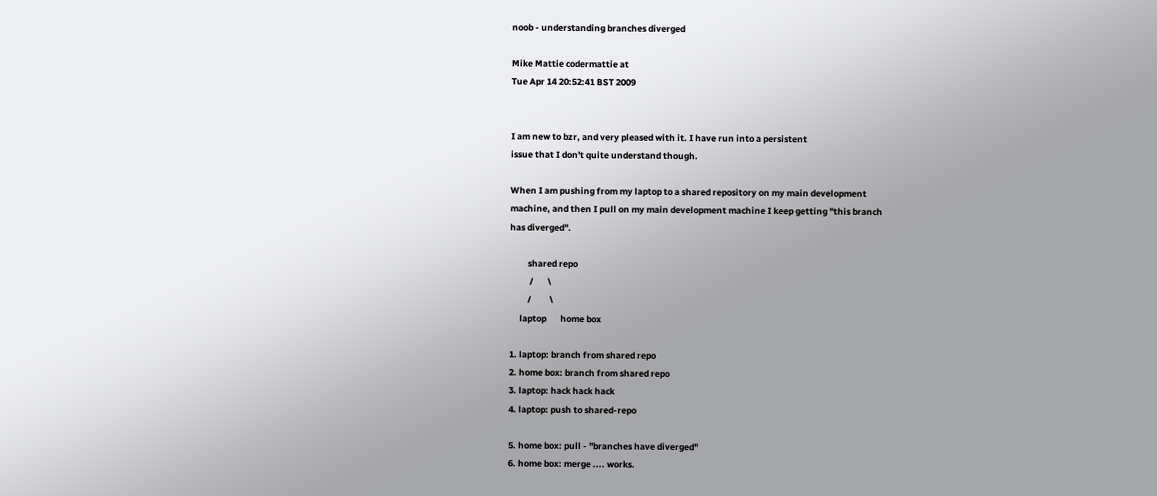noob - understanding branches diverged

Mike Mattie codermattie at
Tue Apr 14 20:52:41 BST 2009


I am new to bzr, and very pleased with it. I have run into a persistent
issue that I don't quite understand though.

When I am pushing from my laptop to a shared repository on my main development
machine, and then I pull on my main development machine I keep getting "this branch
has diverged".

         shared repo
          /       \
         /         \
     laptop       home box

1. laptop: branch from shared repo
2. home box: branch from shared repo
3. laptop: hack hack hack
4. laptop: push to shared-repo

5. home box: pull - "branches have diverged"
6. home box: merge .... works.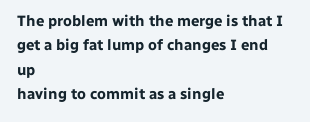The problem with the merge is that I get a big fat lump of changes I end up
having to commit as a single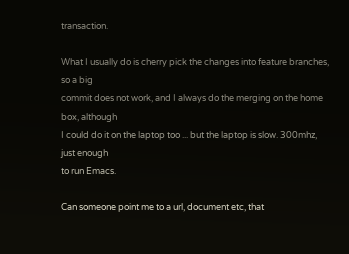transaction.

What I usually do is cherry pick the changes into feature branches, so a big
commit does not work, and I always do the merging on the home box, although
I could do it on the laptop too ... but the laptop is slow. 300mhz, just enough
to run Emacs.

Can someone point me to a url, document etc, that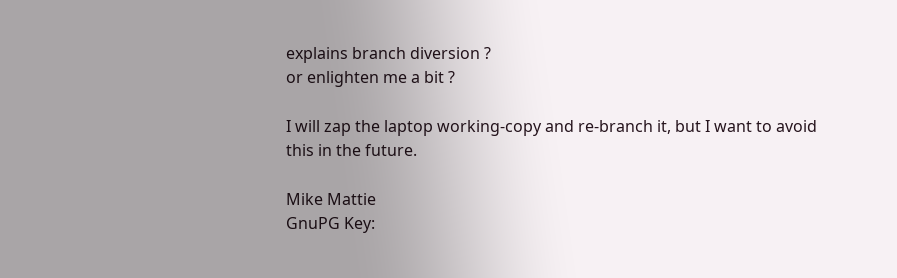explains branch diversion ?
or enlighten me a bit ?

I will zap the laptop working-copy and re-branch it, but I want to avoid
this in the future.

Mike Mattie
GnuPG Key: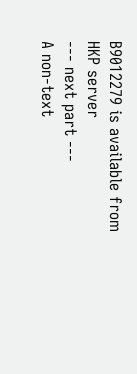B9012279 is available from HKP server
--- next part ---
A non-text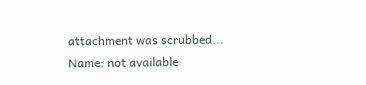attachment was scrubbed...
Name: not available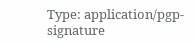Type: application/pgp-signature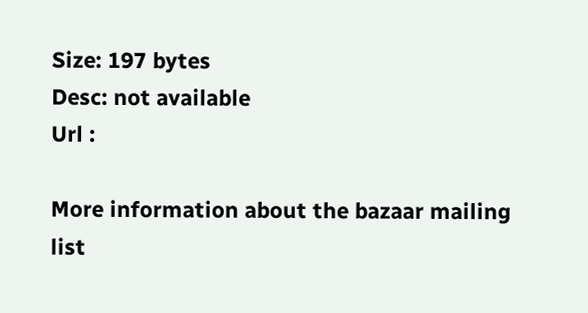Size: 197 bytes
Desc: not available
Url :

More information about the bazaar mailing list